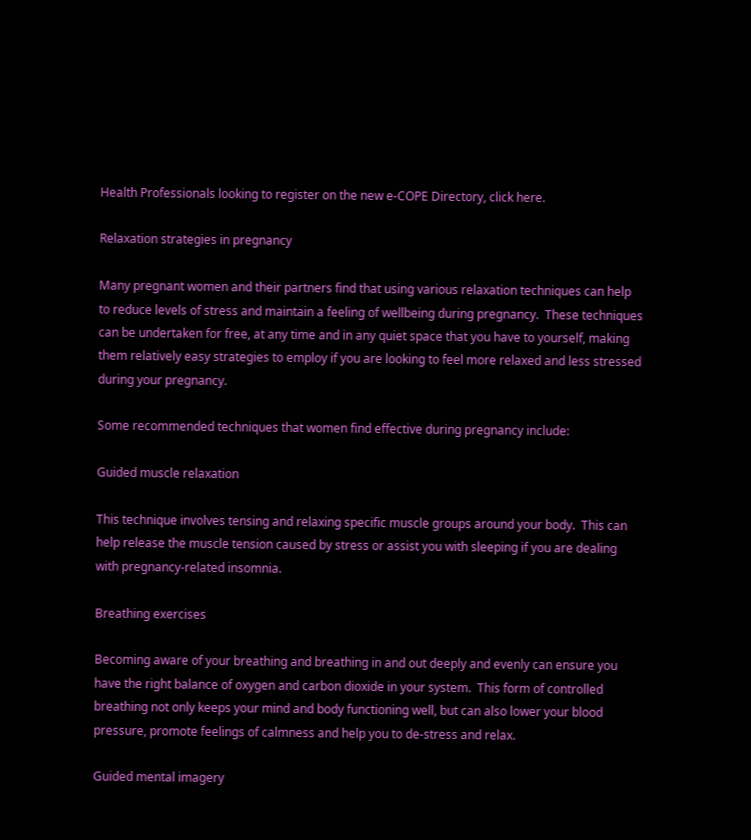Health Professionals looking to register on the new e-COPE Directory, click here.

Relaxation strategies in pregnancy

Many pregnant women and their partners find that using various relaxation techniques can help to reduce levels of stress and maintain a feeling of wellbeing during pregnancy.  These techniques can be undertaken for free, at any time and in any quiet space that you have to yourself, making them relatively easy strategies to employ if you are looking to feel more relaxed and less stressed during your pregnancy.

Some recommended techniques that women find effective during pregnancy include:

Guided muscle relaxation

This technique involves tensing and relaxing specific muscle groups around your body.  This can help release the muscle tension caused by stress or assist you with sleeping if you are dealing with pregnancy-related insomnia.

Breathing exercises

Becoming aware of your breathing and breathing in and out deeply and evenly can ensure you have the right balance of oxygen and carbon dioxide in your system.  This form of controlled breathing not only keeps your mind and body functioning well, but can also lower your blood pressure, promote feelings of calmness and help you to de-stress and relax.

Guided mental imagery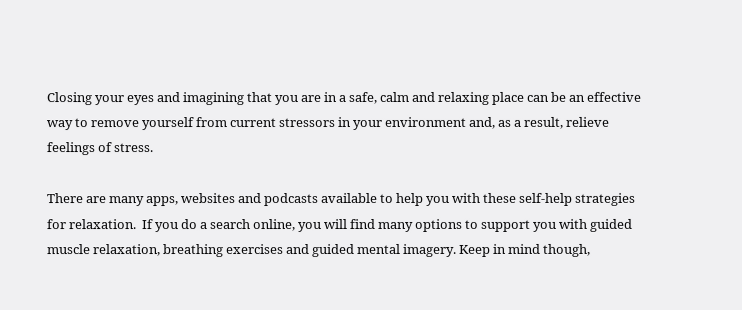Closing your eyes and imagining that you are in a safe, calm and relaxing place can be an effective way to remove yourself from current stressors in your environment and, as a result, relieve feelings of stress.

There are many apps, websites and podcasts available to help you with these self-help strategies for relaxation.  If you do a search online, you will find many options to support you with guided muscle relaxation, breathing exercises and guided mental imagery. Keep in mind though,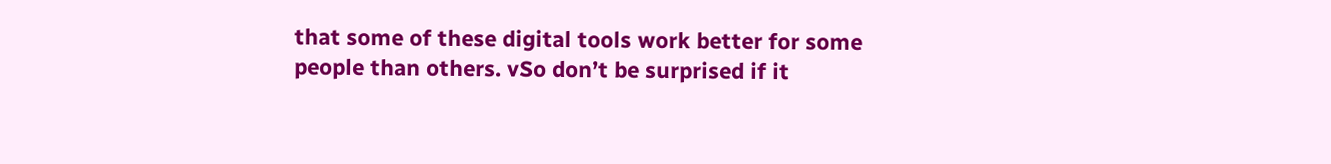that some of these digital tools work better for some people than others. vSo don’t be surprised if it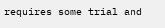requires some trial and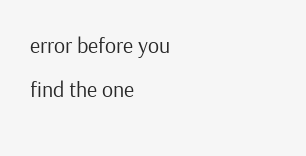error before you find the one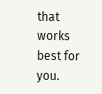that works best for you.